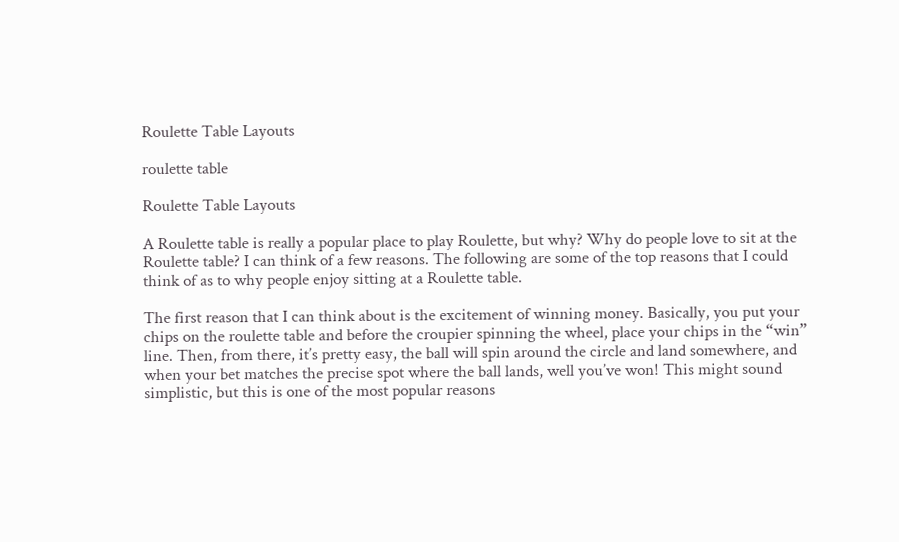Roulette Table Layouts

roulette table

Roulette Table Layouts

A Roulette table is really a popular place to play Roulette, but why? Why do people love to sit at the Roulette table? I can think of a few reasons. The following are some of the top reasons that I could think of as to why people enjoy sitting at a Roulette table.

The first reason that I can think about is the excitement of winning money. Basically, you put your chips on the roulette table and before the croupier spinning the wheel, place your chips in the “win” line. Then, from there, it’s pretty easy, the ball will spin around the circle and land somewhere, and when your bet matches the precise spot where the ball lands, well you’ve won! This might sound simplistic, but this is one of the most popular reasons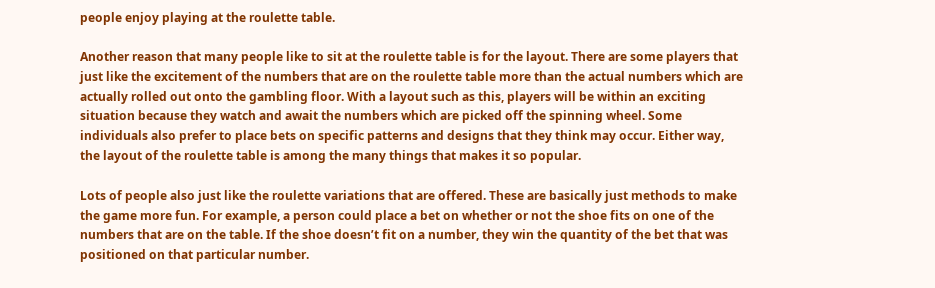people enjoy playing at the roulette table.

Another reason that many people like to sit at the roulette table is for the layout. There are some players that just like the excitement of the numbers that are on the roulette table more than the actual numbers which are actually rolled out onto the gambling floor. With a layout such as this, players will be within an exciting situation because they watch and await the numbers which are picked off the spinning wheel. Some individuals also prefer to place bets on specific patterns and designs that they think may occur. Either way, the layout of the roulette table is among the many things that makes it so popular.

Lots of people also just like the roulette variations that are offered. These are basically just methods to make the game more fun. For example, a person could place a bet on whether or not the shoe fits on one of the numbers that are on the table. If the shoe doesn’t fit on a number, they win the quantity of the bet that was positioned on that particular number.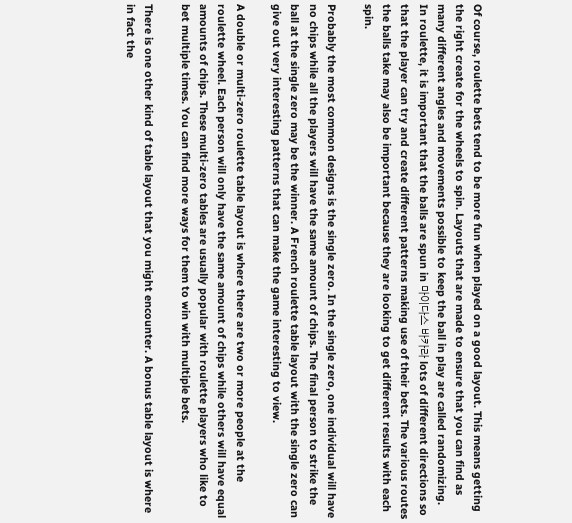Of course, roulette bets tend to be more fun when played on a good layout. This means getting the right create for the wheels to spin. Layouts that are made to ensure that you can find as many different angles and movements possible to keep the ball in play are called randomizing. In roulette, it is important that the balls are spun in 마이다스 바카라 lots of different directions so that the player can try and create different patterns making use of their bets. The various routes the balls take may also be important because they are looking to get different results with each spin.

Probably the most common designs is the single zero. In the single zero, one individual will have no chips while all the players will have the same amount of chips. The final person to strike the ball at the single zero may be the winner. A French roulette table layout with the single zero can give out very interesting patterns that can make the game interesting to view.

A double or multi-zero roulette table layout is where there are two or more people at the roulette wheel. Each person will only have the same amount of chips while others will have equal amounts of chips. These multi-zero tables are usually popular with roulette players who like to bet multiple times. You can find more ways for them to win with multiple bets.

There is one other kind of table layout that you might encounter. A bonus table layout is where in fact the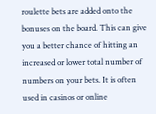roulette bets are added onto the bonuses on the board. This can give you a better chance of hitting an increased or lower total number of numbers on your bets. It is often used in casinos or online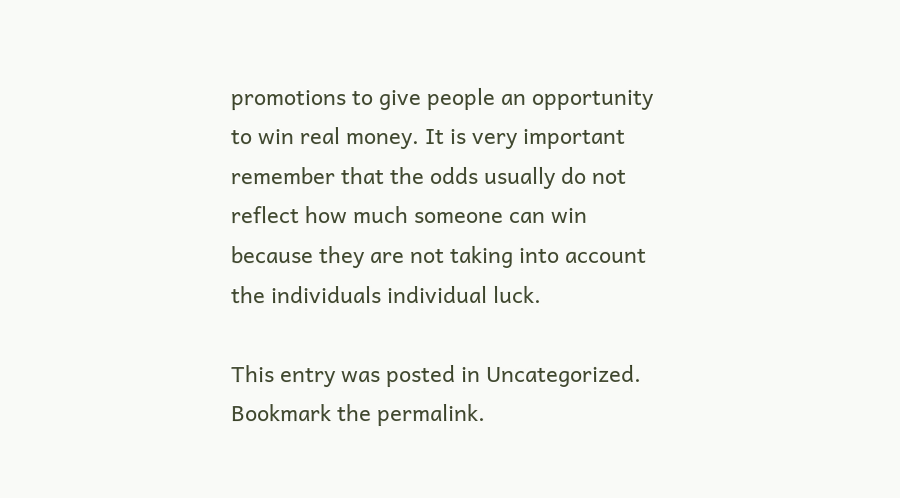promotions to give people an opportunity to win real money. It is very important remember that the odds usually do not reflect how much someone can win because they are not taking into account the individuals individual luck.

This entry was posted in Uncategorized. Bookmark the permalink.